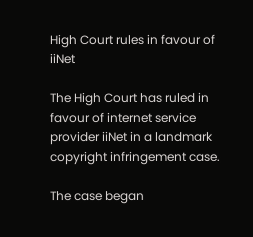High Court rules in favour of iiNet

The High Court has ruled in favour of internet service provider iiNet in a landmark copyright infringement case.

The case began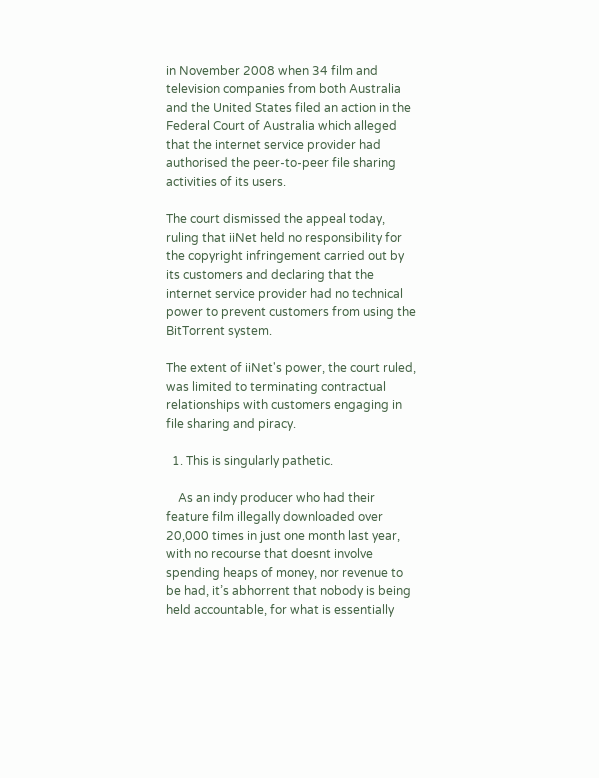in November 2008 when 34 film and television companies from both Australia and the United States filed an action in the Federal Court of Australia which alleged that the internet service provider had authorised the peer-to-peer file sharing activities of its users.

The court dismissed the appeal today, ruling that iiNet held no responsibility for the copyright infringement carried out by its customers and declaring that the internet service provider had no technical power to prevent customers from using the BitTorrent system.

The extent of iiNet's power, the court ruled, was limited to terminating contractual relationships with customers engaging in file sharing and piracy.

  1. This is singularly pathetic.

    As an indy producer who had their feature film illegally downloaded over 20,000 times in just one month last year, with no recourse that doesnt involve spending heaps of money, nor revenue to be had, it’s abhorrent that nobody is being held accountable, for what is essentially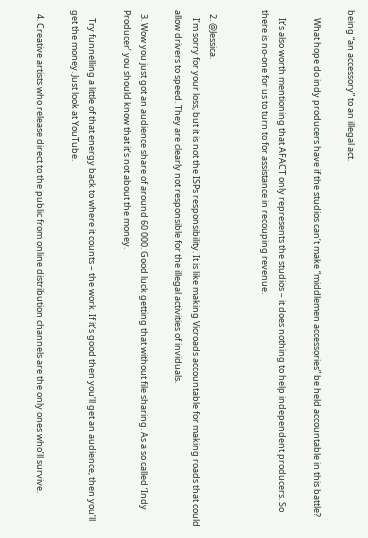being “an accessory” to an illegal act.

    What hope do indy producers have if the studios can’t make “middlemen accessories” be held accountable in this battle?

    It’s also worth mentioning that AFACT only represents the studios – it does nothing to help independent producers. So there is no-one for us to turn to for assistance in recouping revenue.


  2. @Jessica.
    I’m sorry for your loss, but it is not the ISPs responsibility. It is like making Vicroads accountable for making roads that could allow drivers to speed. They are clearly not responsible for the illegal activities of inviduals.

  3. Wow you just got an audience share of around 60 000. Good luck getting that without file sharing. As a so called ‘Indy Producer’ you should know that it’s not about the money.

    Try funnelling a little of that energy back to where it counts – the work. If it’s good then you’ll get an audience, then you’ll get the money. Just look at YouTube.

  4. Creative artists who release direct to the public from online distribution channels are the only ones who’ll survive.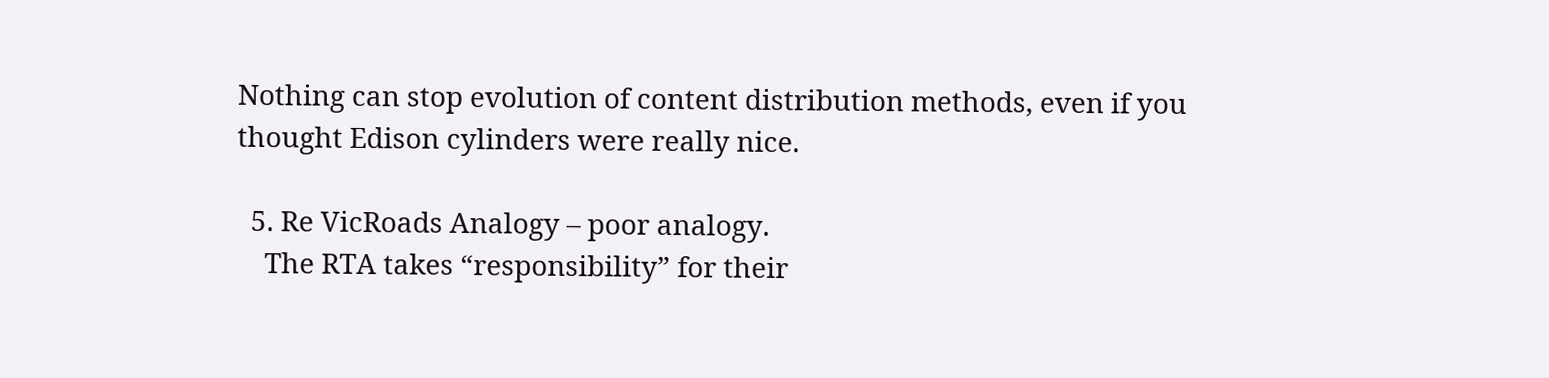Nothing can stop evolution of content distribution methods, even if you thought Edison cylinders were really nice.

  5. Re VicRoads Analogy – poor analogy.
    The RTA takes “responsibility” for their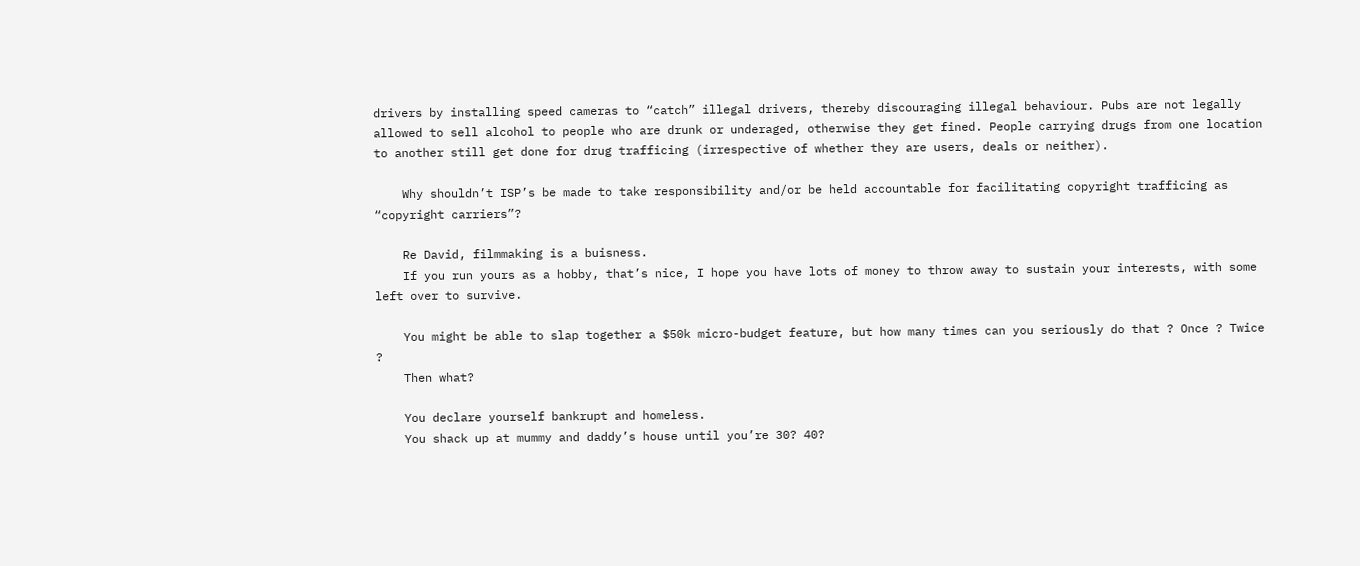drivers by installing speed cameras to “catch” illegal drivers, thereby discouraging illegal behaviour. Pubs are not legally allowed to sell alcohol to people who are drunk or underaged, otherwise they get fined. People carrying drugs from one location to another still get done for drug trafficing (irrespective of whether they are users, deals or neither).

    Why shouldn’t ISP’s be made to take responsibility and/or be held accountable for facilitating copyright trafficing as “copyright carriers”?

    Re David, filmmaking is a buisness.
    If you run yours as a hobby, that’s nice, I hope you have lots of money to throw away to sustain your interests, with some left over to survive.

    You might be able to slap together a $50k micro-budget feature, but how many times can you seriously do that ? Once ? Twice ?
    Then what?

    You declare yourself bankrupt and homeless.
    You shack up at mummy and daddy’s house until you’re 30? 40?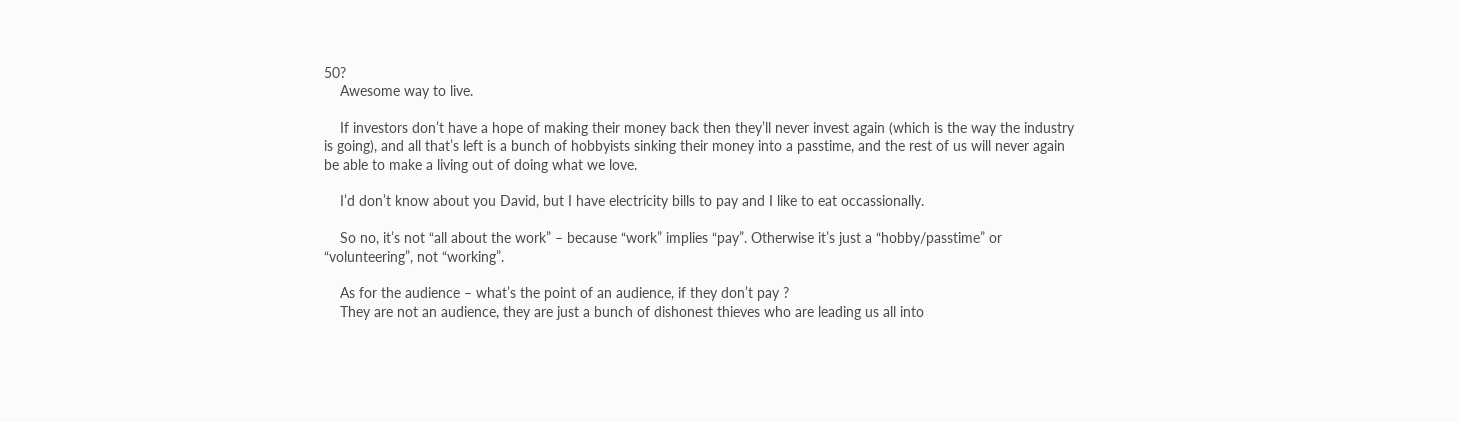50?
    Awesome way to live.

    If investors don’t have a hope of making their money back then they’ll never invest again (which is the way the industry is going), and all that’s left is a bunch of hobbyists sinking their money into a passtime, and the rest of us will never again be able to make a living out of doing what we love.

    I’d don’t know about you David, but I have electricity bills to pay and I like to eat occassionally.

    So no, it’s not “all about the work” – because “work” implies “pay”. Otherwise it’s just a “hobby/passtime” or “volunteering”, not “working”.

    As for the audience – what’s the point of an audience, if they don’t pay ?
    They are not an audience, they are just a bunch of dishonest thieves who are leading us all into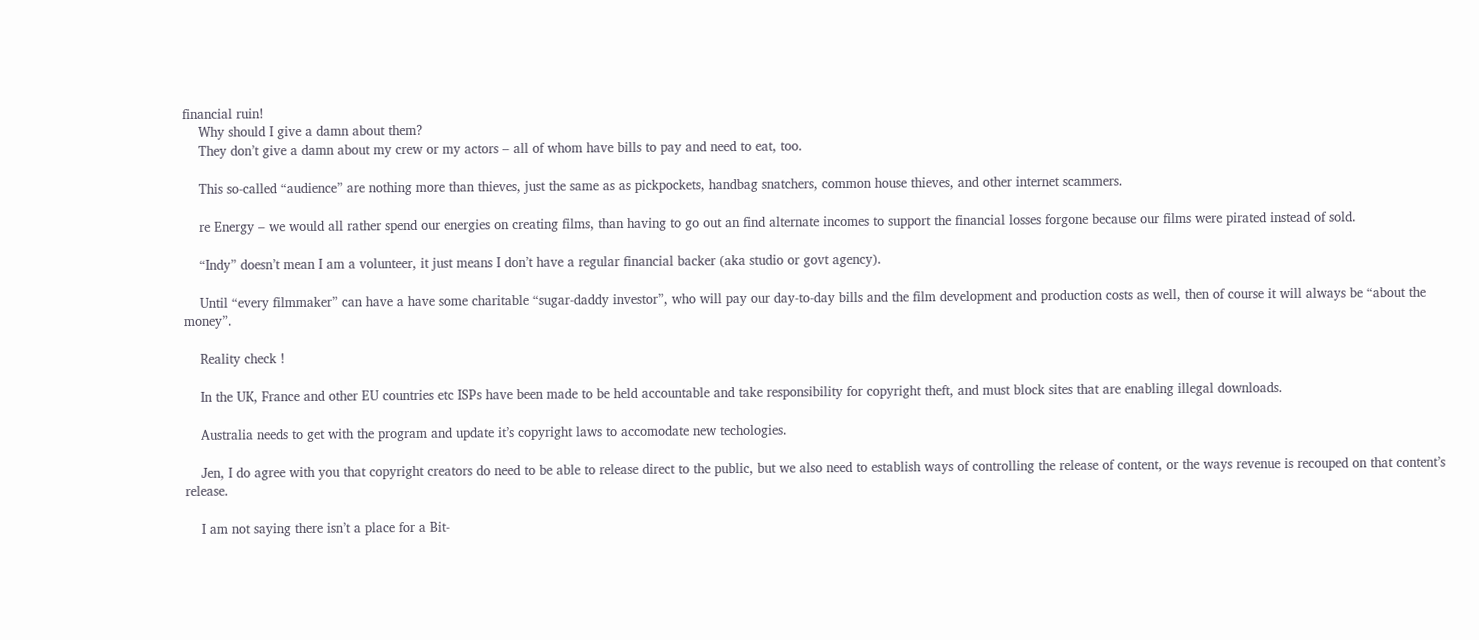financial ruin!
    Why should I give a damn about them?
    They don’t give a damn about my crew or my actors – all of whom have bills to pay and need to eat, too.

    This so-called “audience” are nothing more than thieves, just the same as as pickpockets, handbag snatchers, common house thieves, and other internet scammers.

    re Energy – we would all rather spend our energies on creating films, than having to go out an find alternate incomes to support the financial losses forgone because our films were pirated instead of sold.

    “Indy” doesn’t mean I am a volunteer, it just means I don’t have a regular financial backer (aka studio or govt agency).

    Until “every filmmaker” can have a have some charitable “sugar-daddy investor”, who will pay our day-to-day bills and the film development and production costs as well, then of course it will always be “about the money”.

    Reality check !

    In the UK, France and other EU countries etc ISPs have been made to be held accountable and take responsibility for copyright theft, and must block sites that are enabling illegal downloads.

    Australia needs to get with the program and update it’s copyright laws to accomodate new techologies.

    Jen, I do agree with you that copyright creators do need to be able to release direct to the public, but we also need to establish ways of controlling the release of content, or the ways revenue is recouped on that content’s release.

    I am not saying there isn’t a place for a Bit-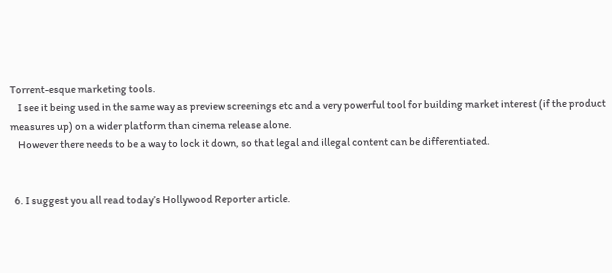Torrent-esque marketing tools.
    I see it being used in the same way as preview screenings etc and a very powerful tool for building market interest (if the product measures up) on a wider platform than cinema release alone.
    However there needs to be a way to lock it down, so that legal and illegal content can be differentiated.


  6. I suggest you all read today’s Hollywood Reporter article.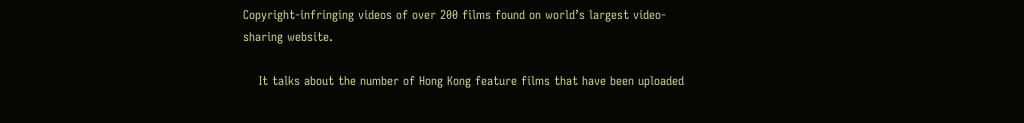Copyright-infringing videos of over 200 films found on world’s largest video-sharing website.

    It talks about the number of Hong Kong feature films that have been uploaded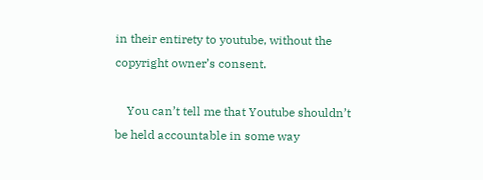in their entirety to youtube, without the copyright owner’s consent.

    You can’t tell me that Youtube shouldn’t be held accountable in some way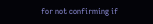for not confirming if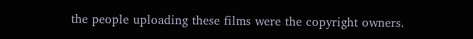the people uploading these films were the copyright owners.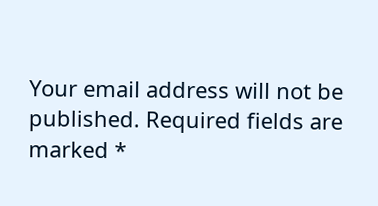Your email address will not be published. Required fields are marked *